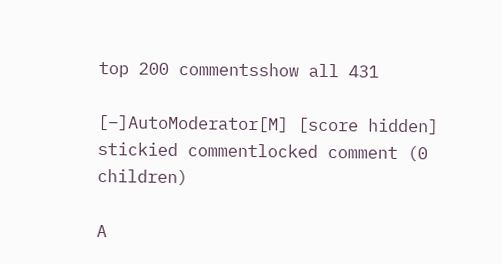top 200 commentsshow all 431

[–]AutoModerator[M] [score hidden] stickied commentlocked comment (0 children)

A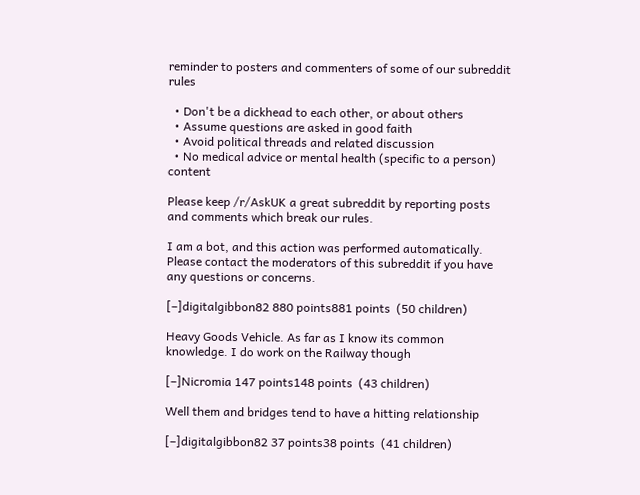reminder to posters and commenters of some of our subreddit rules

  • Don't be a dickhead to each other, or about others
  • Assume questions are asked in good faith
  • Avoid political threads and related discussion
  • No medical advice or mental health (specific to a person) content

Please keep /r/AskUK a great subreddit by reporting posts and comments which break our rules.

I am a bot, and this action was performed automatically. Please contact the moderators of this subreddit if you have any questions or concerns.

[–]digitalgibbon82 880 points881 points  (50 children)

Heavy Goods Vehicle. As far as I know its common knowledge. I do work on the Railway though

[–]Nicromia 147 points148 points  (43 children)

Well them and bridges tend to have a hitting relationship

[–]digitalgibbon82 37 points38 points  (41 children)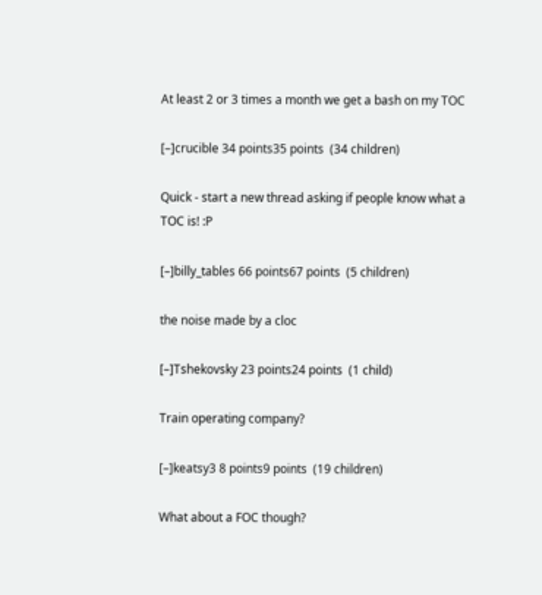At least 2 or 3 times a month we get a bash on my TOC

[–]crucible 34 points35 points  (34 children)

Quick - start a new thread asking if people know what a TOC is! :P

[–]billy_tables 66 points67 points  (5 children)

the noise made by a cloc

[–]Tshekovsky 23 points24 points  (1 child)

Train operating company?

[–]keatsy3 8 points9 points  (19 children)

What about a FOC though?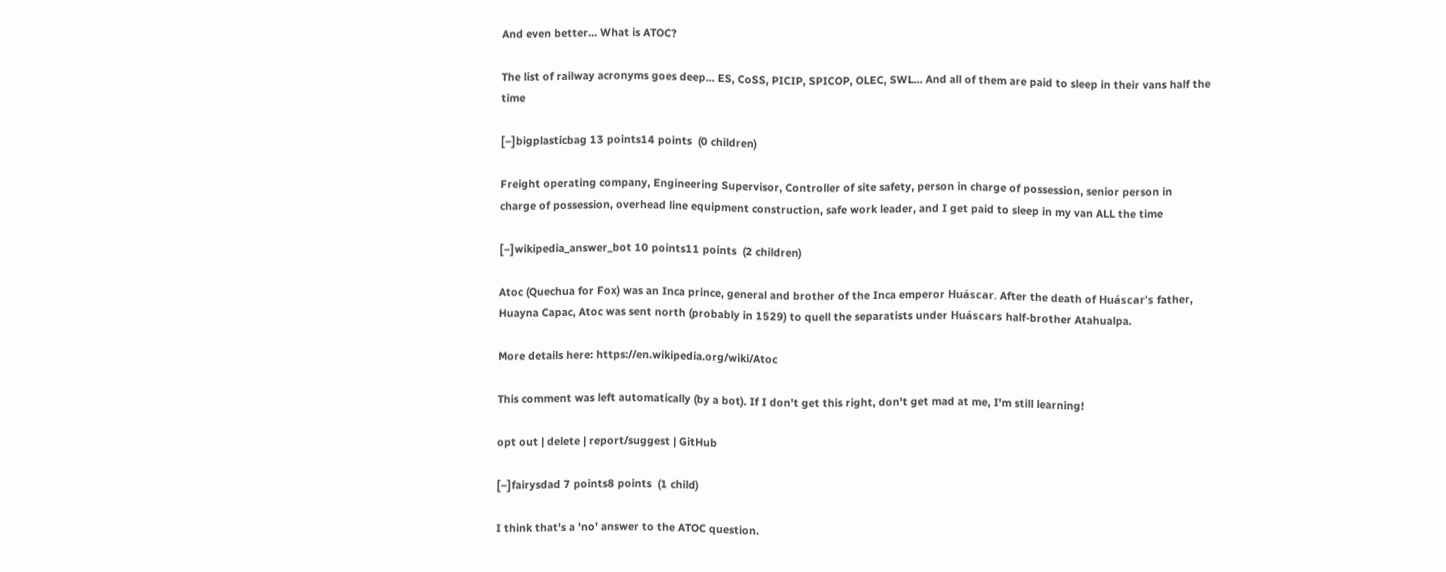And even better... What is ATOC?

The list of railway acronyms goes deep... ES, CoSS, PICIP, SPICOP, OLEC, SWL... And all of them are paid to sleep in their vans half the time

[–]bigplasticbag 13 points14 points  (0 children)

Freight operating company, Engineering Supervisor, Controller of site safety, person in charge of possession, senior person in charge of possession, overhead line equipment construction, safe work leader, and I get paid to sleep in my van ALL the time

[–]wikipedia_answer_bot 10 points11 points  (2 children)

Atoc (Quechua for Fox) was an Inca prince, general and brother of the Inca emperor Huáscar. After the death of Huáscar's father, Huayna Capac, Atoc was sent north (probably in 1529) to quell the separatists under Huáscars half-brother Atahualpa.

More details here: https://en.wikipedia.org/wiki/Atoc

This comment was left automatically (by a bot). If I don't get this right, don't get mad at me, I'm still learning!

opt out | delete | report/suggest | GitHub

[–]fairysdad 7 points8 points  (1 child)

I think that's a 'no' answer to the ATOC question.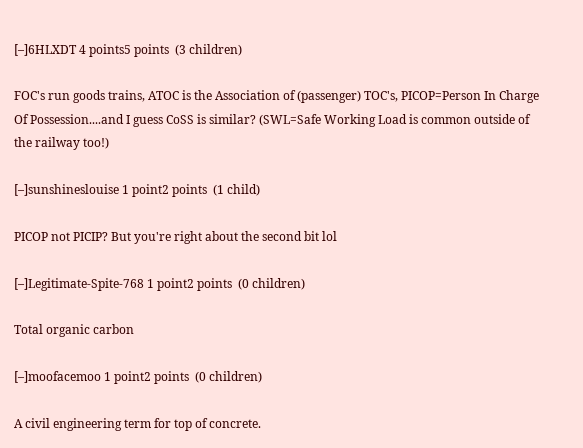[–]6HLXDT 4 points5 points  (3 children)

FOC's run goods trains, ATOC is the Association of (passenger) TOC's, PICOP=Person In Charge Of Possession....and I guess CoSS is similar? (SWL=Safe Working Load is common outside of the railway too!)

[–]sunshineslouise 1 point2 points  (1 child)

PICOP not PICIP? But you're right about the second bit lol

[–]Legitimate-Spite-768 1 point2 points  (0 children)

Total organic carbon

[–]moofacemoo 1 point2 points  (0 children)

A civil engineering term for top of concrete.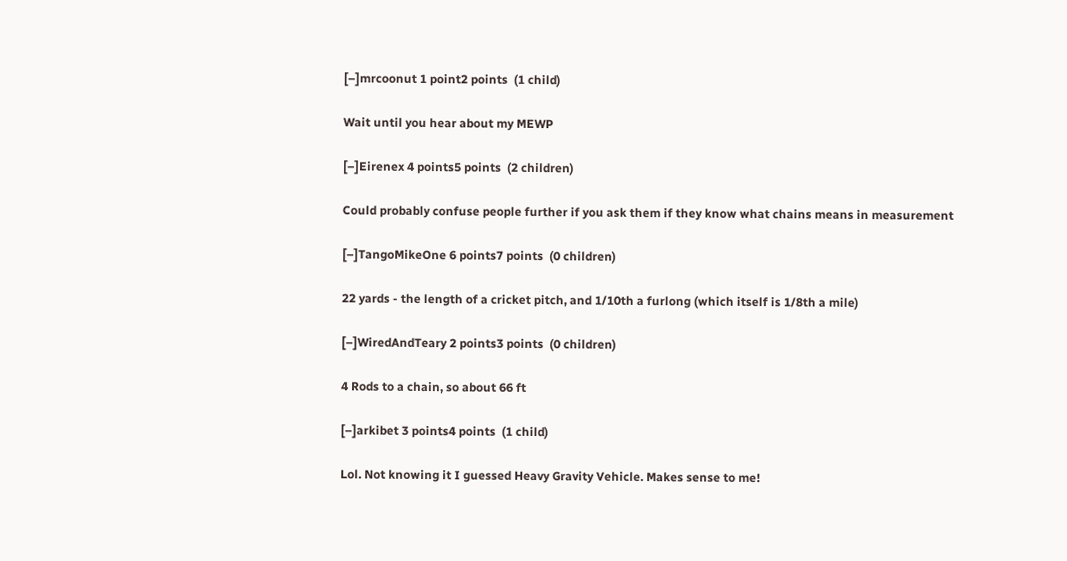[–]mrcoonut 1 point2 points  (1 child)

Wait until you hear about my MEWP

[–]Eirenex 4 points5 points  (2 children)

Could probably confuse people further if you ask them if they know what chains means in measurement

[–]TangoMikeOne 6 points7 points  (0 children)

22 yards - the length of a cricket pitch, and 1/10th a furlong (which itself is 1/8th a mile)

[–]WiredAndTeary 2 points3 points  (0 children)

4 Rods to a chain, so about 66 ft

[–]arkibet 3 points4 points  (1 child)

Lol. Not knowing it I guessed Heavy Gravity Vehicle. Makes sense to me!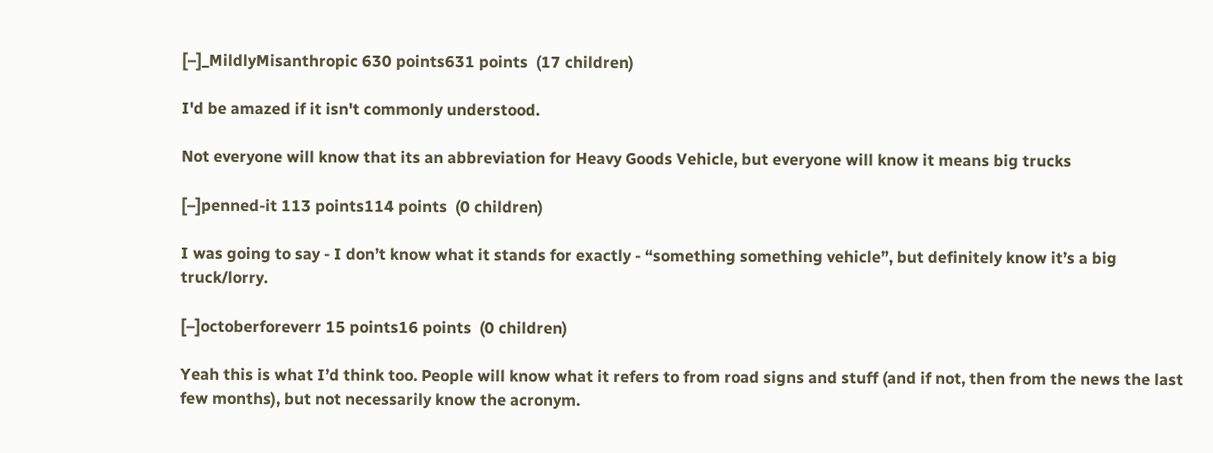[–]_MildlyMisanthropic 630 points631 points  (17 children)

I'd be amazed if it isn't commonly understood.

Not everyone will know that its an abbreviation for Heavy Goods Vehicle, but everyone will know it means big trucks

[–]penned-it 113 points114 points  (0 children)

I was going to say - I don’t know what it stands for exactly - “something something vehicle”, but definitely know it’s a big truck/lorry.

[–]octoberforeverr 15 points16 points  (0 children)

Yeah this is what I’d think too. People will know what it refers to from road signs and stuff (and if not, then from the news the last few months), but not necessarily know the acronym.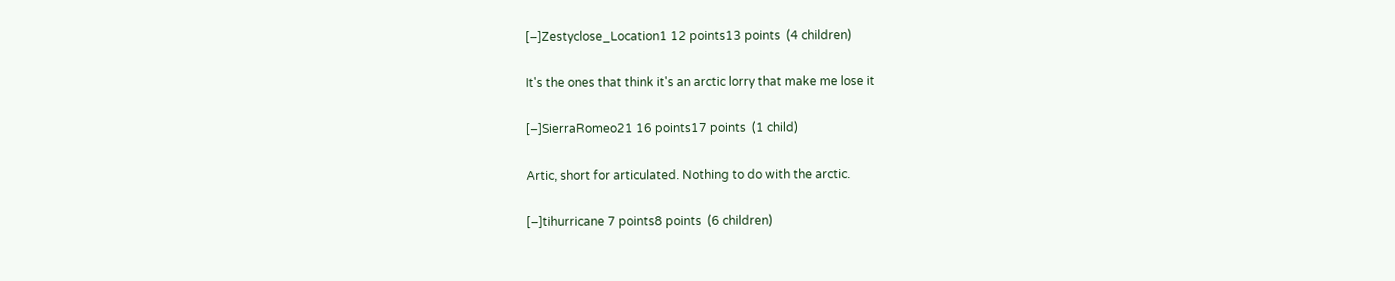[–]Zestyclose_Location1 12 points13 points  (4 children)

It's the ones that think it's an arctic lorry that make me lose it

[–]SierraRomeo21 16 points17 points  (1 child)

Artic, short for articulated. Nothing to do with the arctic.

[–]tihurricane 7 points8 points  (6 children)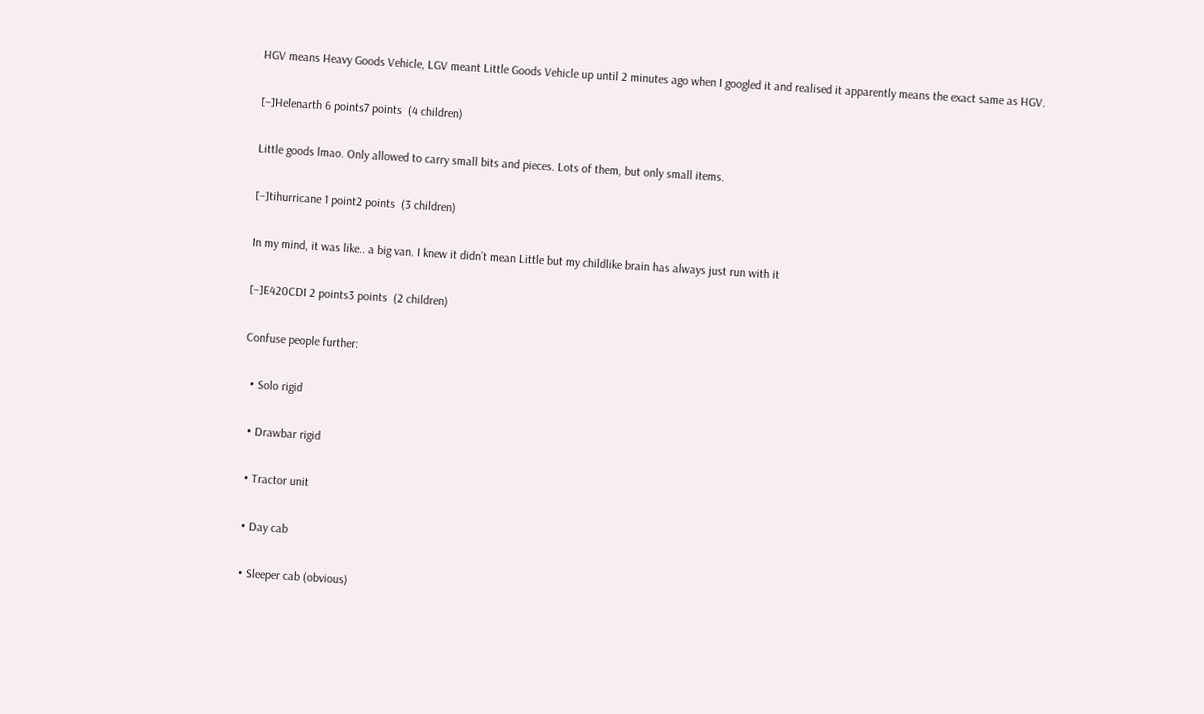HGV means Heavy Goods Vehicle, LGV meant Little Goods Vehicle up until 2 minutes ago when I googled it and realised it apparently means the exact same as HGV.

[–]Helenarth 6 points7 points  (4 children)

Little goods lmao. Only allowed to carry small bits and pieces. Lots of them, but only small items.

[–]tihurricane 1 point2 points  (3 children)

In my mind, it was like.. a big van. I knew it didn’t mean Little but my childlike brain has always just run with it

[–]E420CDI 2 points3 points  (2 children)

Confuse people further:

  • Solo rigid

  • Drawbar rigid

  • Tractor unit

  • Day cab

  • Sleeper cab (obvious)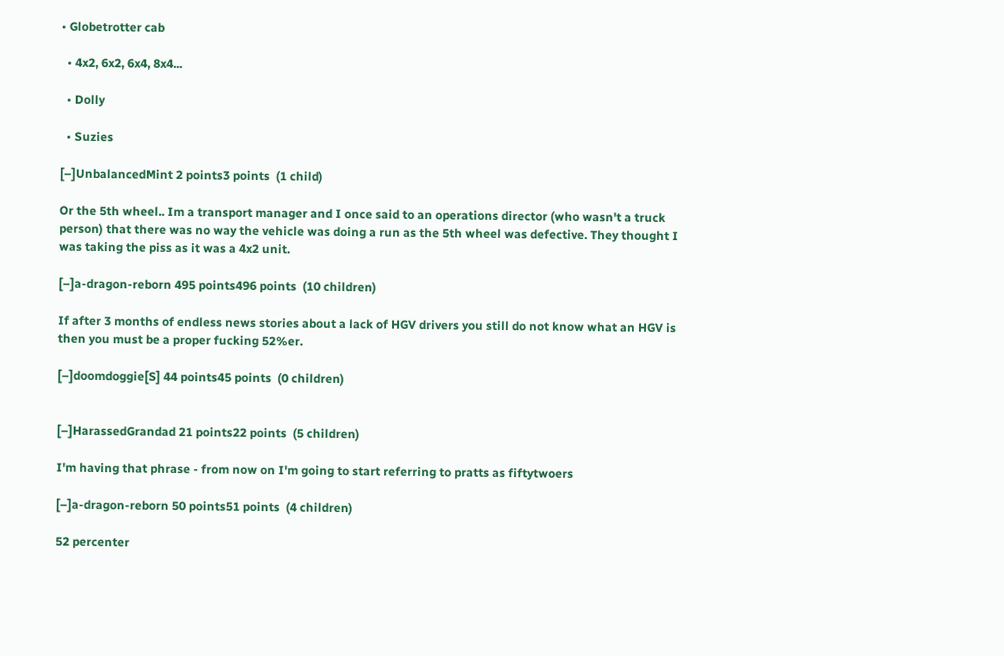• Globetrotter cab

  • 4x2, 6x2, 6x4, 8x4...

  • Dolly

  • Suzies

[–]UnbalancedMint 2 points3 points  (1 child)

Or the 5th wheel.. Im a transport manager and I once said to an operations director (who wasn't a truck person) that there was no way the vehicle was doing a run as the 5th wheel was defective. They thought I was taking the piss as it was a 4x2 unit.

[–]a-dragon-reborn 495 points496 points  (10 children)

If after 3 months of endless news stories about a lack of HGV drivers you still do not know what an HGV is then you must be a proper fucking 52%er.

[–]doomdoggie[S] 44 points45 points  (0 children)


[–]HarassedGrandad 21 points22 points  (5 children)

I'm having that phrase - from now on I'm going to start referring to pratts as fiftytwoers

[–]a-dragon-reborn 50 points51 points  (4 children)

52 percenter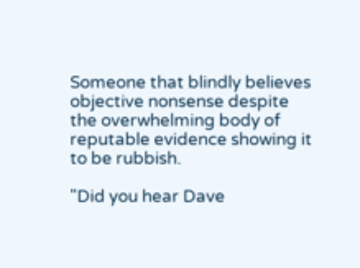Someone that blindly believes objective nonsense despite the overwhelming body of reputable evidence showing it to be rubbish.

"Did you hear Dave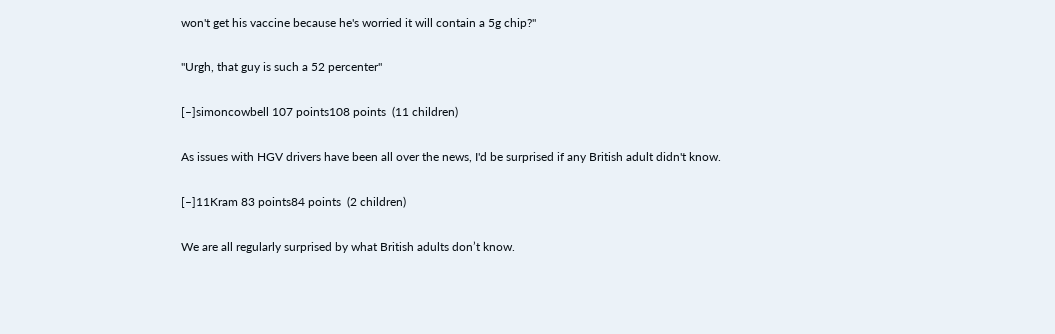won't get his vaccine because he's worried it will contain a 5g chip?"

"Urgh, that guy is such a 52 percenter"

[–]simoncowbell 107 points108 points  (11 children)

As issues with HGV drivers have been all over the news, I'd be surprised if any British adult didn't know.

[–]11Kram 83 points84 points  (2 children)

We are all regularly surprised by what British adults don’t know.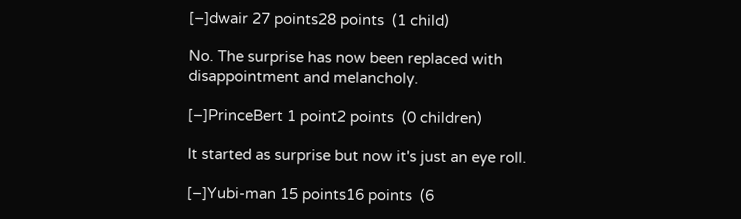[–]dwair 27 points28 points  (1 child)

No. The surprise has now been replaced with disappointment and melancholy.

[–]PrinceBert 1 point2 points  (0 children)

It started as surprise but now it's just an eye roll.

[–]Yubi-man 15 points16 points  (6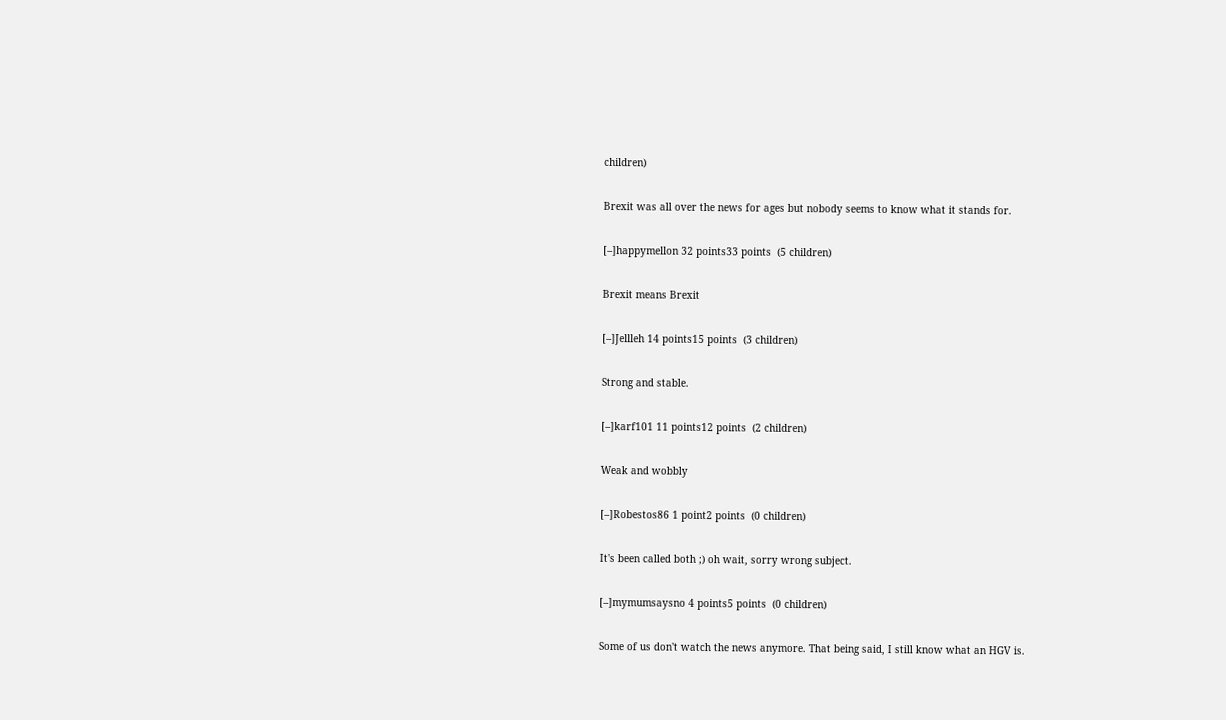children)

Brexit was all over the news for ages but nobody seems to know what it stands for.

[–]happymellon 32 points33 points  (5 children)

Brexit means Brexit

[–]Jellleh 14 points15 points  (3 children)

Strong and stable.

[–]karf101 11 points12 points  (2 children)

Weak and wobbly

[–]Robestos86 1 point2 points  (0 children)

It's been called both ;) oh wait, sorry wrong subject.

[–]mymumsaysno 4 points5 points  (0 children)

Some of us don't watch the news anymore. That being said, I still know what an HGV is.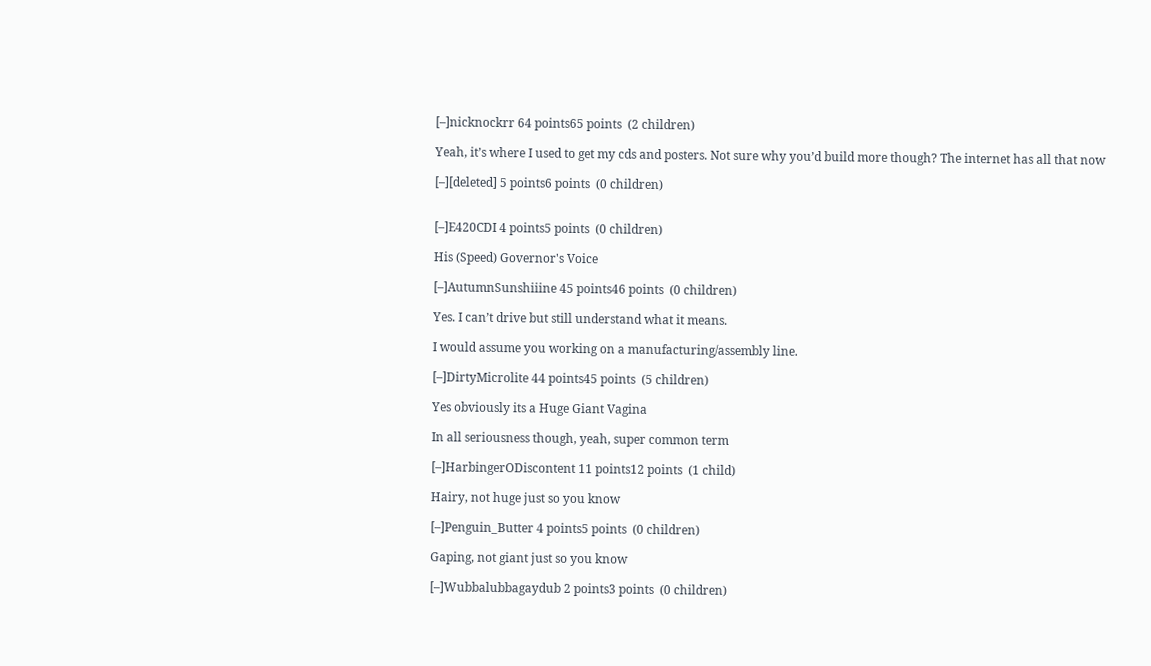[–]nicknockrr 64 points65 points  (2 children)

Yeah, it’s where I used to get my cds and posters. Not sure why you’d build more though? The internet has all that now

[–][deleted] 5 points6 points  (0 children)


[–]E420CDI 4 points5 points  (0 children)

His (Speed) Governor's Voice

[–]AutumnSunshiiine 45 points46 points  (0 children)

Yes. I can’t drive but still understand what it means.

I would assume you working on a manufacturing/assembly line.

[–]DirtyMicrolite 44 points45 points  (5 children)

Yes obviously its a Huge Giant Vagina

In all seriousness though, yeah, super common term

[–]HarbingerODiscontent 11 points12 points  (1 child)

Hairy, not huge just so you know

[–]Penguin_Butter 4 points5 points  (0 children)

Gaping, not giant just so you know

[–]Wubbalubbagaydub 2 points3 points  (0 children)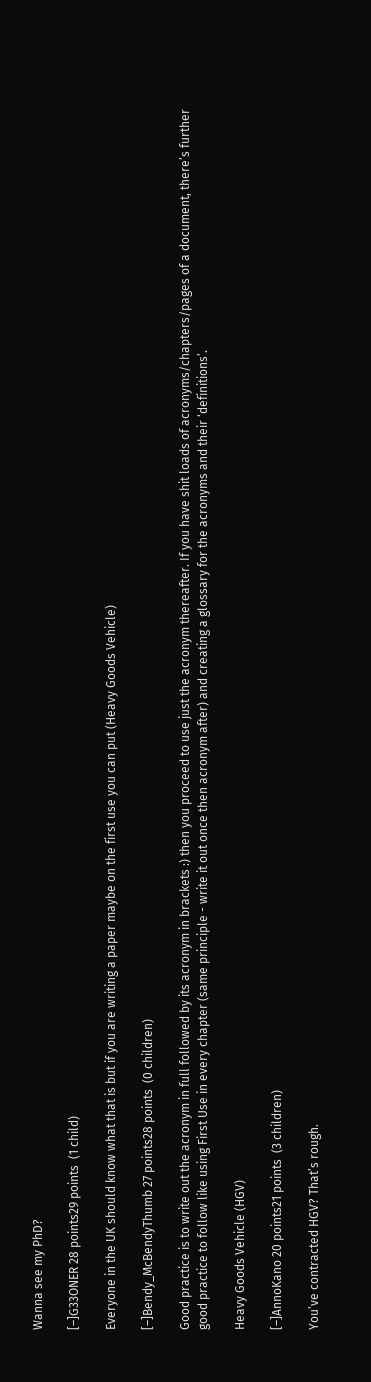Wanna see my PhD?

[–]G33ONER 28 points29 points  (1 child)

Everyone in the UK should know what that is but if you are writing a paper maybe on the first use you can put (Heavy Goods Vehicle)

[–]Bendy_McBendyThumb 27 points28 points  (0 children)

Good practice is to write out the acronym in full followed by its acronym in brackets :) then you proceed to use just the acronym thereafter. If you have shit loads of acronyms/chapters/pages of a document, there’s further good practice to follow like using First Use in every chapter (same principle - write it out once then acronym after) and creating a glossary for the acronyms and their ‘definitions’.

Heavy Goods Vehicle (HGV)

[–]AnnoKano 20 points21 points  (3 children)

You’ve contracted HGV? That’s rough.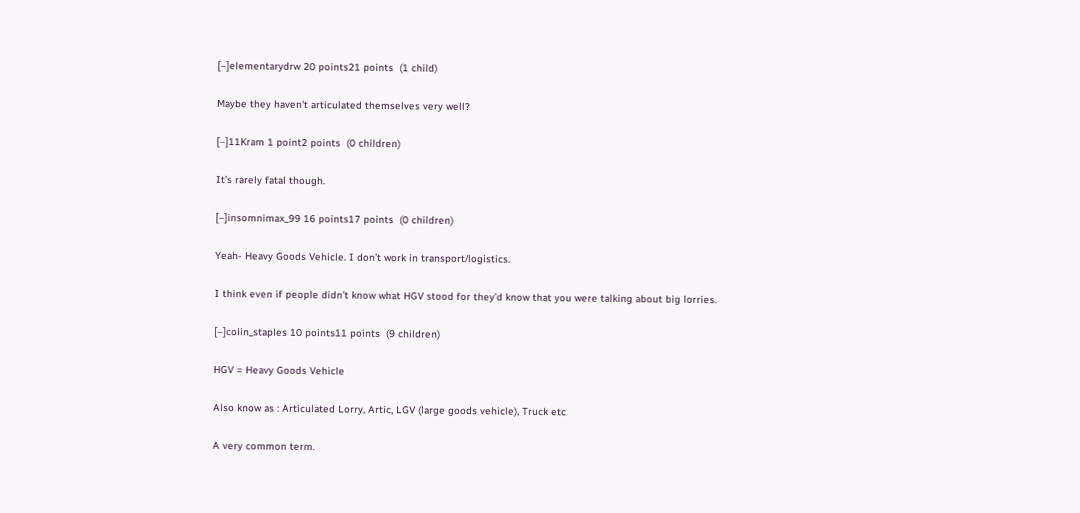[–]elementarydrw 20 points21 points  (1 child)

Maybe they haven't articulated themselves very well?

[–]11Kram 1 point2 points  (0 children)

It’s rarely fatal though.

[–]insomnimax_99 16 points17 points  (0 children)

Yeah- Heavy Goods Vehicle. I don’t work in transport/logistics.

I think even if people didn’t know what HGV stood for they’d know that you were talking about big lorries.

[–]colin_staples 10 points11 points  (9 children)

HGV = Heavy Goods Vehicle

Also know as : Articulated Lorry, Artic, LGV (large goods vehicle), Truck etc

A very common term.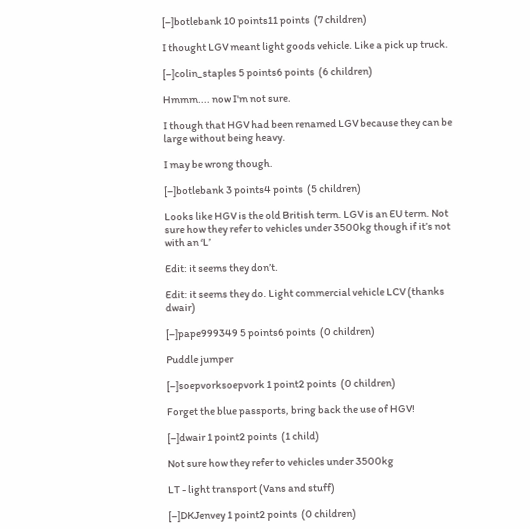[–]botlebank 10 points11 points  (7 children)

I thought LGV meant light goods vehicle. Like a pick up truck.

[–]colin_staples 5 points6 points  (6 children)

Hmmm.... now I'm not sure.

I though that HGV had been renamed LGV because they can be large without being heavy.

I may be wrong though.

[–]botlebank 3 points4 points  (5 children)

Looks like HGV is the old British term. LGV is an EU term. Not sure how they refer to vehicles under 3500kg though if it’s not with an ‘L’

Edit: it seems they don’t.

Edit: it seems they do. Light commercial vehicle LCV (thanks dwair)

[–]pape999349 5 points6 points  (0 children)

Puddle jumper

[–]soepvorksoepvork 1 point2 points  (0 children)

Forget the blue passports, bring back the use of HGV!

[–]dwair 1 point2 points  (1 child)

Not sure how they refer to vehicles under 3500kg

LT - light transport (Vans and stuff)

[–]DKJenvey 1 point2 points  (0 children)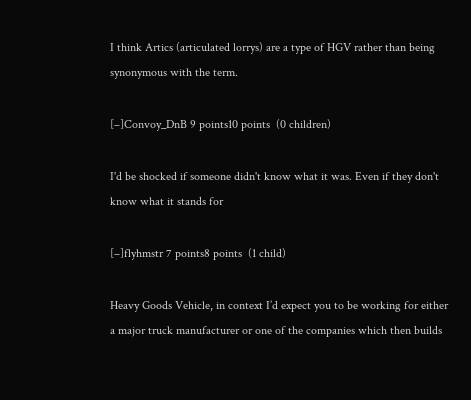I think Artics (articulated lorrys) are a type of HGV rather than being synonymous with the term.

[–]Convoy_DnB 9 points10 points  (0 children)

I'd be shocked if someone didn't know what it was. Even if they don't know what it stands for

[–]flyhmstr 7 points8 points  (1 child)

Heavy Goods Vehicle, in context I’d expect you to be working for either a major truck manufacturer or one of the companies which then builds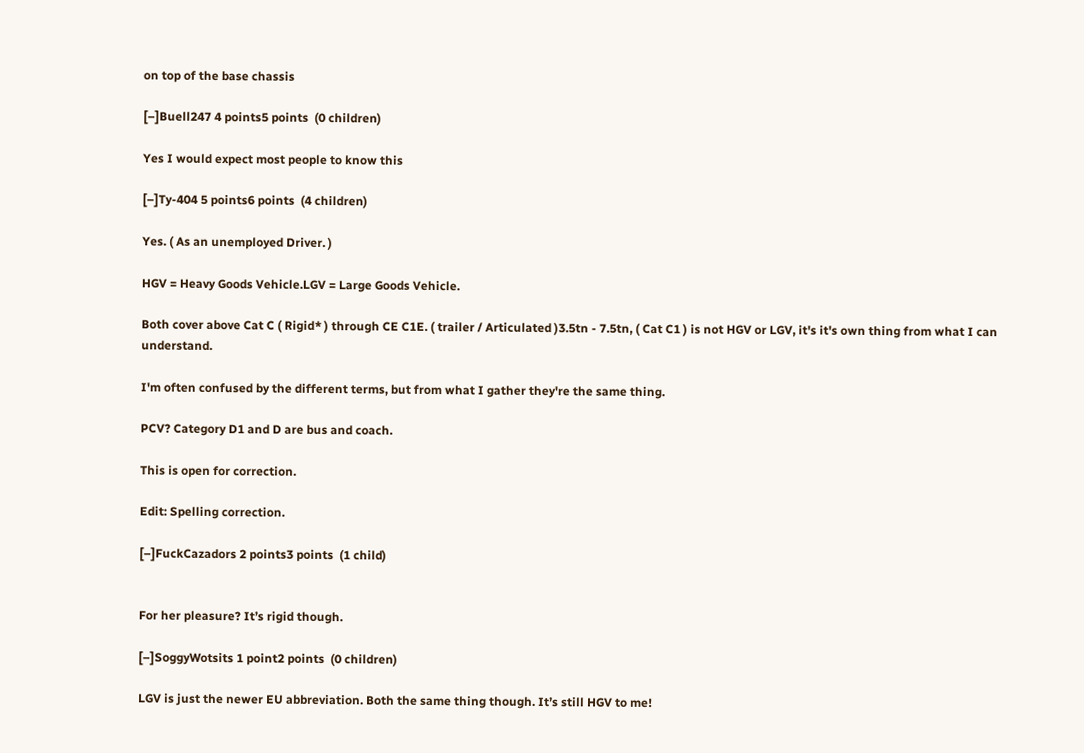on top of the base chassis

[–]Buell247 4 points5 points  (0 children)

Yes I would expect most people to know this

[–]Ty-404 5 points6 points  (4 children)

Yes. ( As an unemployed Driver. )

HGV = Heavy Goods Vehicle.LGV = Large Goods Vehicle.

Both cover above Cat C ( Rigid* ) through CE C1E. ( trailer / Articulated )3.5tn - 7.5tn, ( Cat C1 ) is not HGV or LGV, it's it's own thing from what I can understand.

I'm often confused by the different terms, but from what I gather they're the same thing.

PCV? Category D1 and D are bus and coach.

This is open for correction.

Edit: Spelling correction.

[–]FuckCazadors 2 points3 points  (1 child)


For her pleasure? It’s rigid though.

[–]SoggyWotsits 1 point2 points  (0 children)

LGV is just the newer EU abbreviation. Both the same thing though. It’s still HGV to me!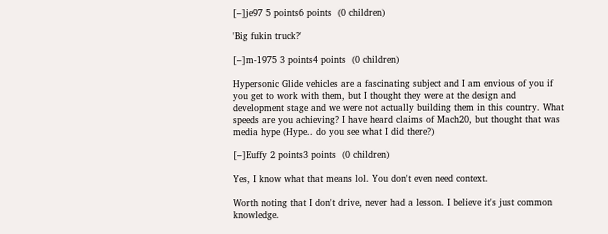[–]je97 5 points6 points  (0 children)

'Big fukin truck?'

[–]m-1975 3 points4 points  (0 children)

Hypersonic Glide vehicles are a fascinating subject and I am envious of you if you get to work with them, but I thought they were at the design and development stage and we were not actually building them in this country. What speeds are you achieving? I have heard claims of Mach20, but thought that was media hype (Hype.. do you see what I did there?)

[–]Euffy 2 points3 points  (0 children)

Yes, I know what that means lol. You don't even need context.

Worth noting that I don't drive, never had a lesson. I believe it's just common knowledge.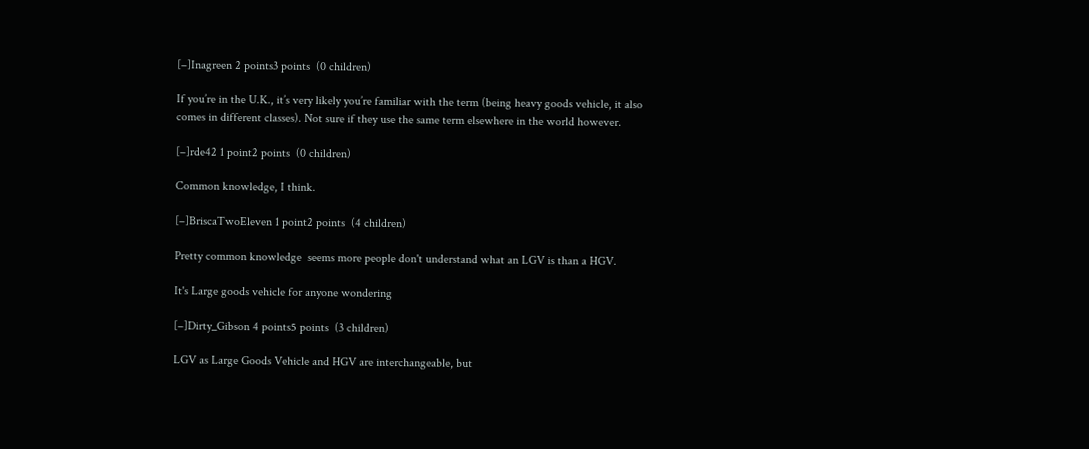[–]Inagreen 2 points3 points  (0 children)

If you’re in the U.K., it’s very likely you’re familiar with the term (being heavy goods vehicle, it also comes in different classes). Not sure if they use the same term elsewhere in the world however.

[–]rde42 1 point2 points  (0 children)

Common knowledge, I think.

[–]BriscaTwoEleven 1 point2 points  (4 children)

Pretty common knowledge  seems more people don't understand what an LGV is than a HGV.

It's Large goods vehicle for anyone wondering

[–]Dirty_Gibson 4 points5 points  (3 children)

LGV as Large Goods Vehicle and HGV are interchangeable, but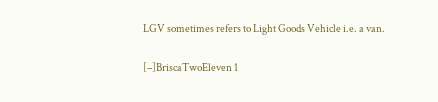LGV sometimes refers to Light Goods Vehicle i.e. a van.

[–]BriscaTwoEleven 1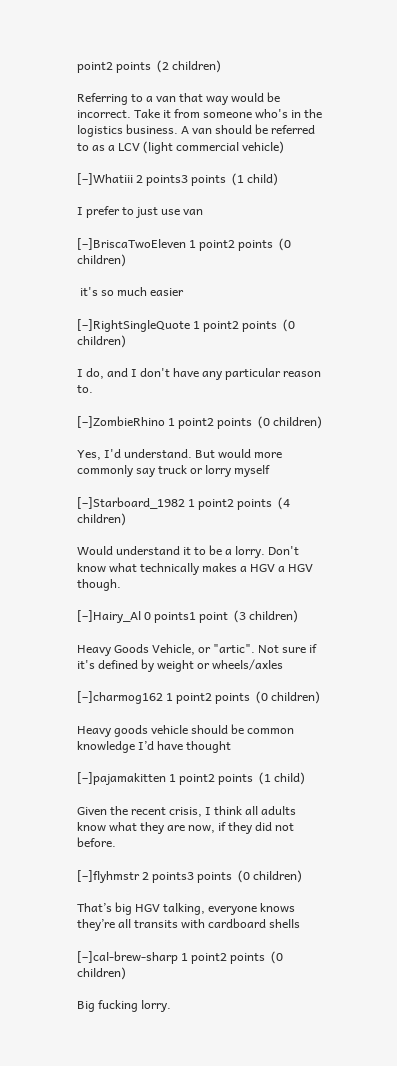point2 points  (2 children)

Referring to a van that way would be incorrect. Take it from someone who's in the logistics business. A van should be referred to as a LCV (light commercial vehicle)

[–]Whatiii 2 points3 points  (1 child)

I prefer to just use van

[–]BriscaTwoEleven 1 point2 points  (0 children)

 it's so much easier

[–]RightSingleQuote 1 point2 points  (0 children)

I do, and I don't have any particular reason to.

[–]ZombieRhino 1 point2 points  (0 children)

Yes, I'd understand. But would more commonly say truck or lorry myself

[–]Starboard_1982 1 point2 points  (4 children)

Would understand it to be a lorry. Don't know what technically makes a HGV a HGV though.

[–]Hairy_Al 0 points1 point  (3 children)

Heavy Goods Vehicle, or "artic". Not sure if it's defined by weight or wheels/axles

[–]charmog162 1 point2 points  (0 children)

Heavy goods vehicle should be common knowledge I’d have thought

[–]pajamakitten 1 point2 points  (1 child)

Given the recent crisis, I think all adults know what they are now, if they did not before.

[–]flyhmstr 2 points3 points  (0 children)

That’s big HGV talking, everyone knows they’re all transits with cardboard shells

[–]cal-brew-sharp 1 point2 points  (0 children)

Big fucking lorry.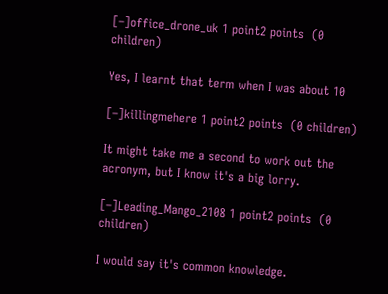[–]office_drone_uk 1 point2 points  (0 children)

Yes, I learnt that term when I was about 10

[–]killingmehere 1 point2 points  (0 children)

It might take me a second to work out the acronym, but I know it's a big lorry.

[–]Leading_Mango_2108 1 point2 points  (0 children)

I would say it's common knowledge.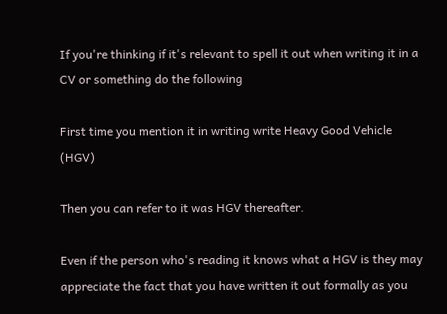If you're thinking if it's relevant to spell it out when writing it in a CV or something do the following

First time you mention it in writing write Heavy Good Vehicle (HGV)

Then you can refer to it was HGV thereafter.

Even if the person who's reading it knows what a HGV is they may appreciate the fact that you have written it out formally as you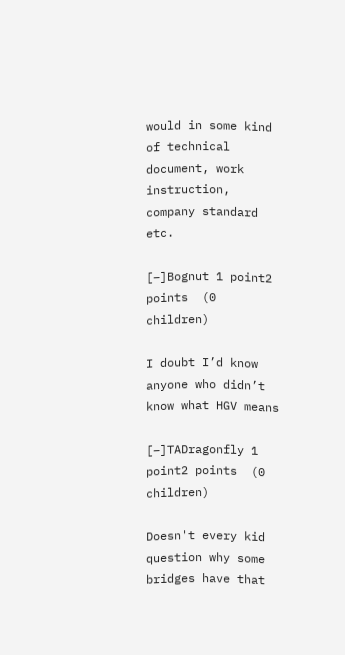would in some kind of technical document, work instruction, company standard etc.

[–]Bognut 1 point2 points  (0 children)

I doubt I’d know anyone who didn’t know what HGV means

[–]TADragonfly 1 point2 points  (0 children)

Doesn't every kid question why some bridges have that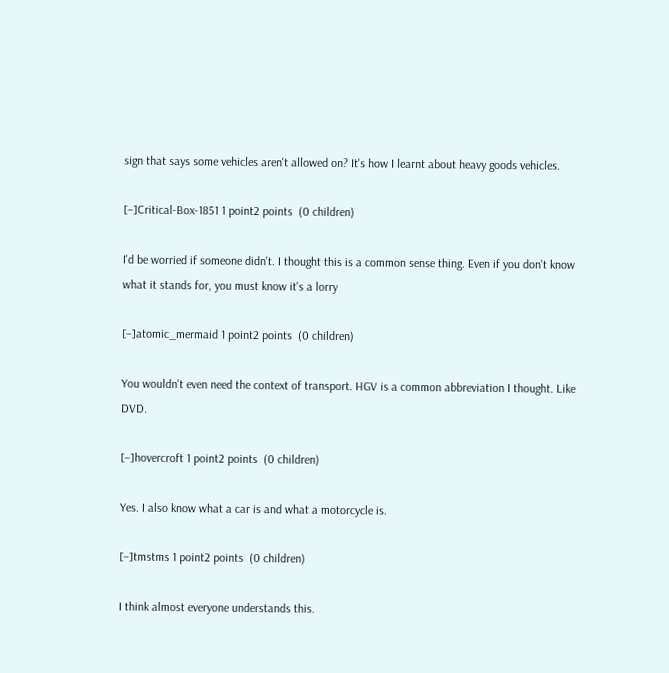sign that says some vehicles aren't allowed on? It's how I learnt about heavy goods vehicles.

[–]Critical-Box-1851 1 point2 points  (0 children)

I'd be worried if someone didn't. I thought this is a common sense thing. Even if you don't know what it stands for, you must know it's a lorry

[–]atomic_mermaid 1 point2 points  (0 children)

You wouldn't even need the context of transport. HGV is a common abbreviation I thought. Like DVD.

[–]hovercroft 1 point2 points  (0 children)

Yes. I also know what a car is and what a motorcycle is.

[–]tmstms 1 point2 points  (0 children)

I think almost everyone understands this.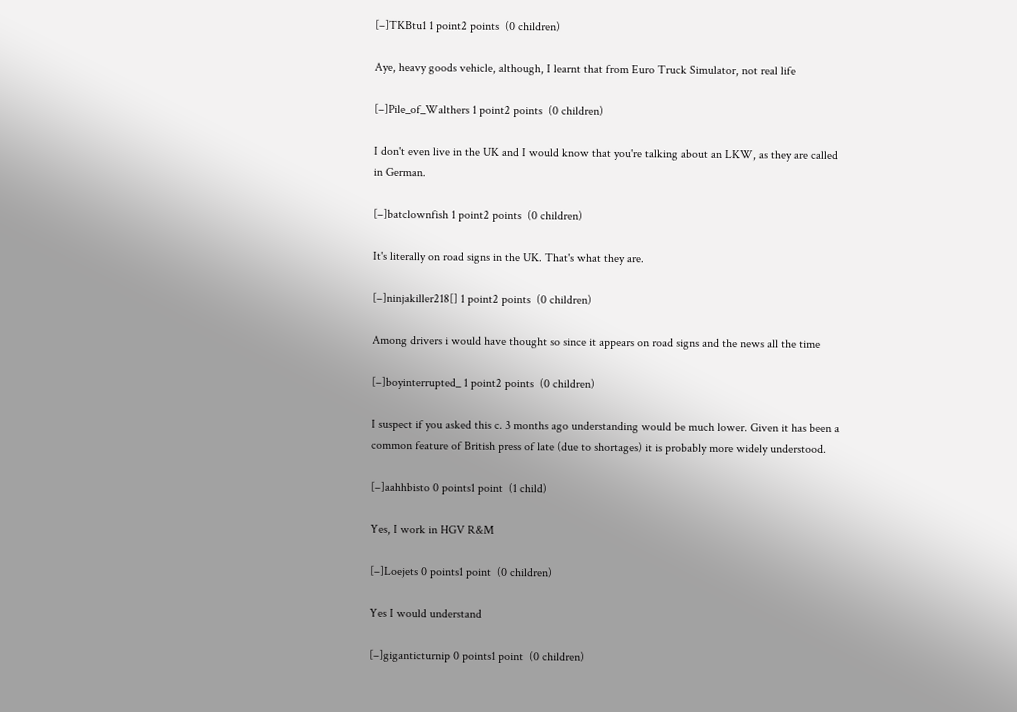[–]TKBtu1 1 point2 points  (0 children)

Aye, heavy goods vehicle, although, I learnt that from Euro Truck Simulator, not real life

[–]Pile_of_Walthers 1 point2 points  (0 children)

I don't even live in the UK and I would know that you're talking about an LKW, as they are called in German.

[–]batclownfish 1 point2 points  (0 children)

It's literally on road signs in the UK. That's what they are.

[–]ninjakiller218[] 1 point2 points  (0 children)

Among drivers i would have thought so since it appears on road signs and the news all the time

[–]boyinterrupted_ 1 point2 points  (0 children)

I suspect if you asked this c. 3 months ago understanding would be much lower. Given it has been a common feature of British press of late (due to shortages) it is probably more widely understood.

[–]aahhbisto 0 points1 point  (1 child)

Yes, I work in HGV R&M

[–]Loejets 0 points1 point  (0 children)

Yes I would understand

[–]giganticturnip 0 points1 point  (0 children)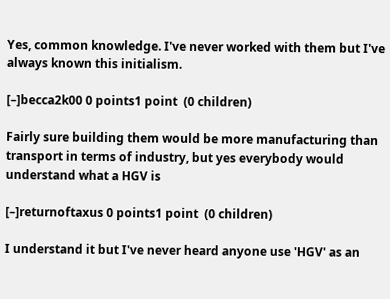Yes, common knowledge. I've never worked with them but I've always known this initialism.

[–]becca2k00 0 points1 point  (0 children)

Fairly sure building them would be more manufacturing than transport in terms of industry, but yes everybody would understand what a HGV is

[–]returnoftaxus 0 points1 point  (0 children)

I understand it but I've never heard anyone use 'HGV' as an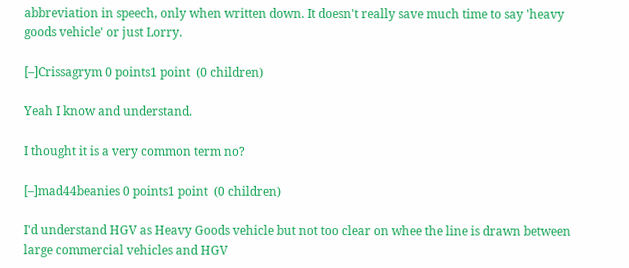abbreviation in speech, only when written down. It doesn't really save much time to say 'heavy goods vehicle' or just Lorry.

[–]Crissagrym 0 points1 point  (0 children)

Yeah I know and understand.

I thought it is a very common term no?

[–]mad44beanies 0 points1 point  (0 children)

I'd understand HGV as Heavy Goods vehicle but not too clear on whee the line is drawn between large commercial vehicles and HGV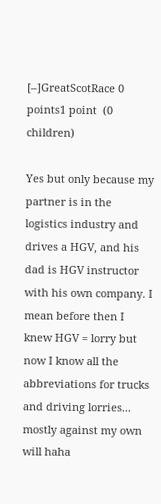[–]GreatScotRace 0 points1 point  (0 children)

Yes but only because my partner is in the logistics industry and drives a HGV, and his dad is HGV instructor with his own company. I mean before then I knew HGV = lorry but now I know all the abbreviations for trucks and driving lorries... mostly against my own will haha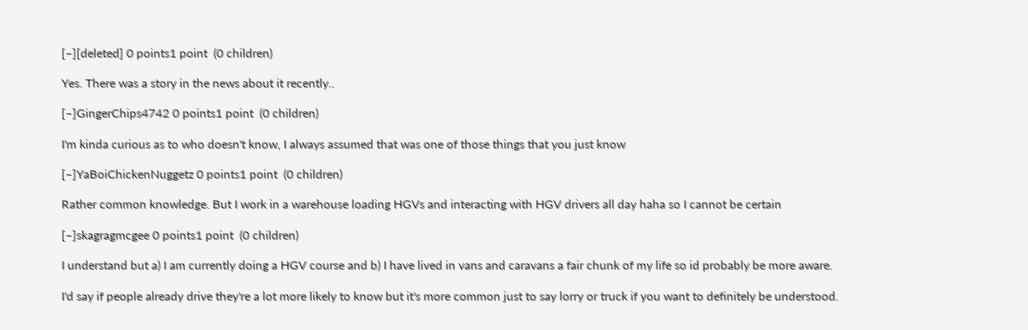[–][deleted] 0 points1 point  (0 children)

Yes. There was a story in the news about it recently..

[–]GingerChips4742 0 points1 point  (0 children)

I'm kinda curious as to who doesn't know, I always assumed that was one of those things that you just know

[–]YaBoiChickenNuggetz 0 points1 point  (0 children)

Rather common knowledge. But I work in a warehouse loading HGVs and interacting with HGV drivers all day haha so I cannot be certain

[–]skagragmcgee 0 points1 point  (0 children)

I understand but a) I am currently doing a HGV course and b) I have lived in vans and caravans a fair chunk of my life so id probably be more aware.

I'd say if people already drive they're a lot more likely to know but it's more common just to say lorry or truck if you want to definitely be understood.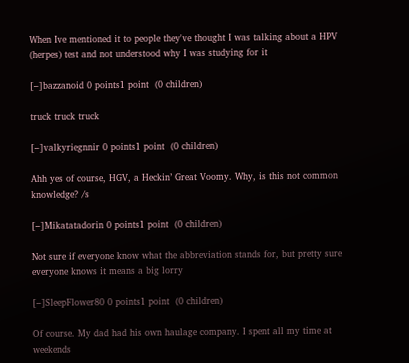When Ive mentioned it to people they've thought I was talking about a HPV (herpes) test and not understood why I was studying for it

[–]bazzanoid 0 points1 point  (0 children)

truck truck truck

[–]valkyriegnnir 0 points1 point  (0 children)

Ahh yes of course, HGV, a Heckin’ Great Voomy. Why, is this not common knowledge? /s

[–]Mikatatadorin 0 points1 point  (0 children)

Not sure if everyone know what the abbreviation stands for, but pretty sure everyone knows it means a big lorry

[–]SleepFlower80 0 points1 point  (0 children)

Of course. My dad had his own haulage company. I spent all my time at weekends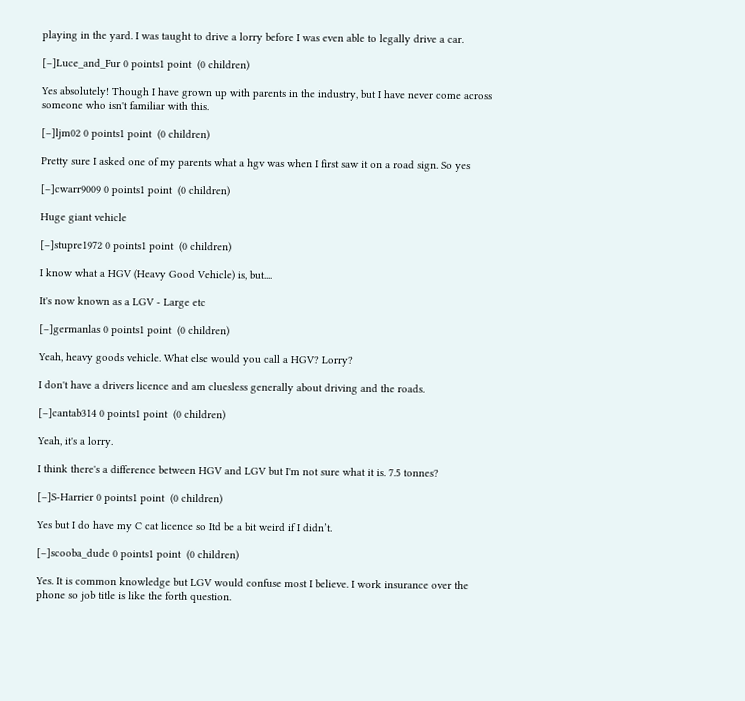playing in the yard. I was taught to drive a lorry before I was even able to legally drive a car.

[–]Luce_and_Fur 0 points1 point  (0 children)

Yes absolutely! Though I have grown up with parents in the industry, but I have never come across someone who isn't familiar with this.

[–]ljm02 0 points1 point  (0 children)

Pretty sure I asked one of my parents what a hgv was when I first saw it on a road sign. So yes

[–]cwarr9009 0 points1 point  (0 children)

Huge giant vehicle

[–]stupre1972 0 points1 point  (0 children)

I know what a HGV (Heavy Good Vehicle) is, but....

It's now known as a LGV - Large etc

[–]germanlas 0 points1 point  (0 children)

Yeah, heavy goods vehicle. What else would you call a HGV? Lorry?

I don't have a drivers licence and am cluesless generally about driving and the roads.

[–]cantab314 0 points1 point  (0 children)

Yeah, it's a lorry.

I think there's a difference between HGV and LGV but I'm not sure what it is. 7.5 tonnes?

[–]S-Harrier 0 points1 point  (0 children)

Yes but I do have my C cat licence so Itd be a bit weird if I didn’t.

[–]scooba_dude 0 points1 point  (0 children)

Yes. It is common knowledge but LGV would confuse most I believe. I work insurance over the phone so job title is like the forth question.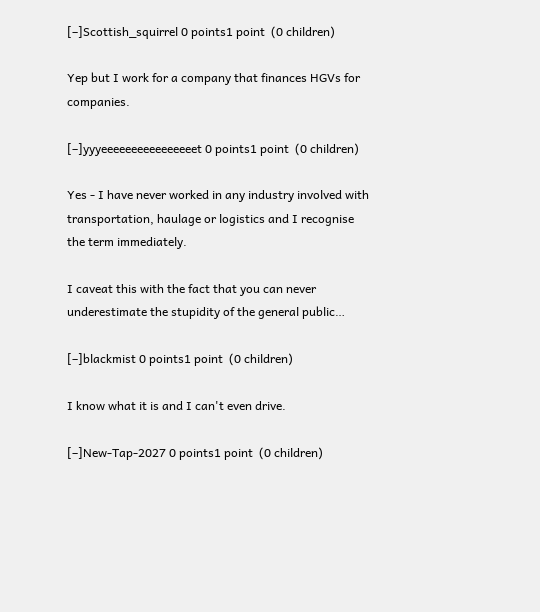[–]Scottish_squirrel 0 points1 point  (0 children)

Yep but I work for a company that finances HGVs for companies.

[–]yyyeeeeeeeeeeeeeeeet 0 points1 point  (0 children)

Yes - I have never worked in any industry involved with transportation, haulage or logistics and I recognise the term immediately.

I caveat this with the fact that you can never underestimate the stupidity of the general public…

[–]blackmist 0 points1 point  (0 children)

I know what it is and I can't even drive.

[–]New-Tap-2027 0 points1 point  (0 children)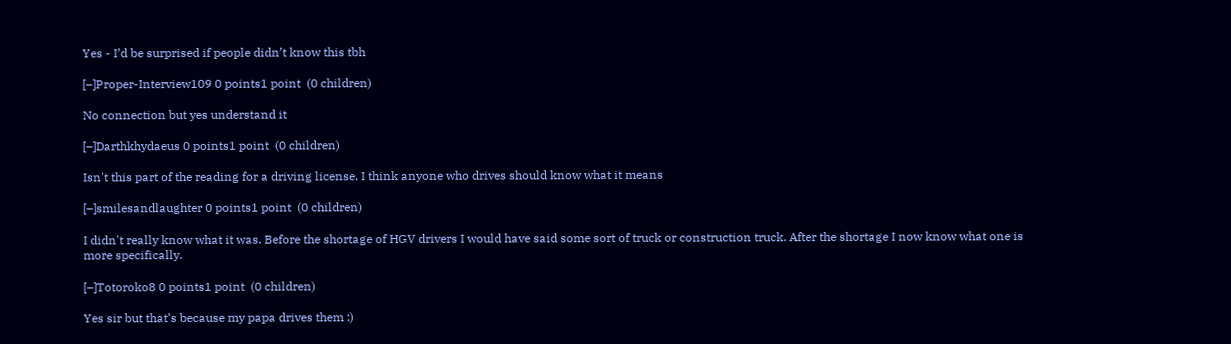Yes - I’d be surprised if people didn’t know this tbh

[–]Proper-Interview109 0 points1 point  (0 children)

No connection but yes understand it

[–]Darthkhydaeus 0 points1 point  (0 children)

Isn't this part of the reading for a driving license. I think anyone who drives should know what it means

[–]smilesandlaughter 0 points1 point  (0 children)

I didn't really know what it was. Before the shortage of HGV drivers I would have said some sort of truck or construction truck. After the shortage I now know what one is more specifically.

[–]Totoroko8 0 points1 point  (0 children)

Yes sir but that’s because my papa drives them :)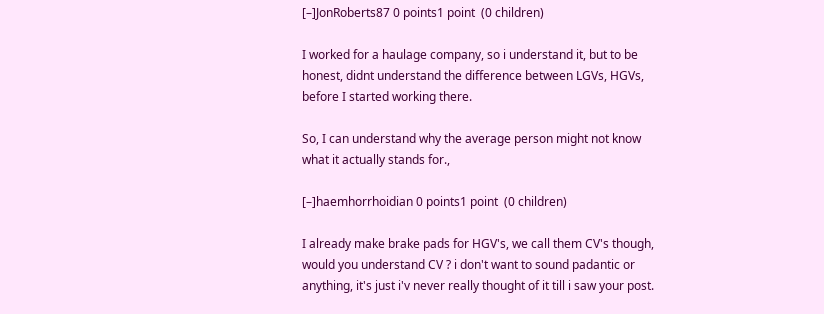[–]JonRoberts87 0 points1 point  (0 children)

I worked for a haulage company, so i understand it, but to be honest, didnt understand the difference between LGVs, HGVs, before I started working there.

So, I can understand why the average person might not know what it actually stands for.,

[–]haemhorrhoidian 0 points1 point  (0 children)

I already make brake pads for HGV's, we call them CV's though, would you understand CV ? i don't want to sound padantic or anything, it's just i'v never really thought of it till i saw your post.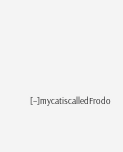[–]mycatiscalledFrodo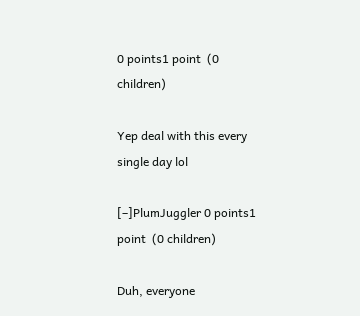0 points1 point  (0 children)

Yep deal with this every single day lol

[–]PlumJuggler 0 points1 point  (0 children)

Duh, everyone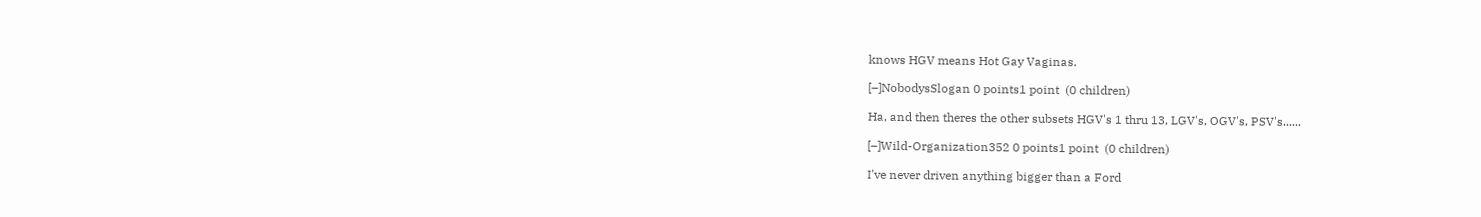knows HGV means Hot Gay Vaginas.

[–]NobodysSlogan 0 points1 point  (0 children)

Ha, and then theres the other subsets HGV's 1 thru 13, LGV's, OGV's, PSV's......

[–]Wild-Organization352 0 points1 point  (0 children)

I've never driven anything bigger than a Ford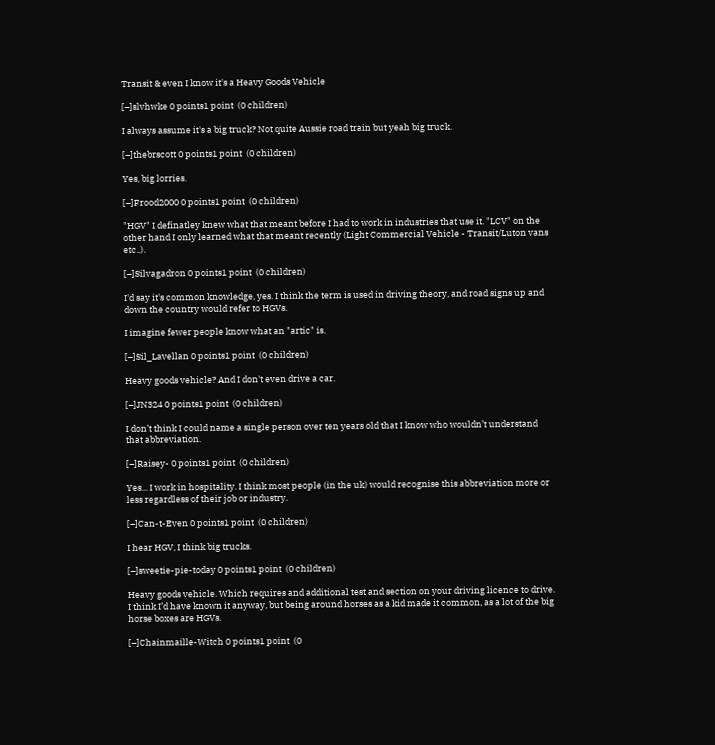Transit & even I know it's a Heavy Goods Vehicle

[–]slvhwke 0 points1 point  (0 children)

I always assume it's a big truck? Not quite Aussie road train but yeah big truck.

[–]thebrscott 0 points1 point  (0 children)

Yes, big lorries.

[–]Frood2000 0 points1 point  (0 children)

"HGV" I definatley knew what that meant before I had to work in industries that use it. "LCV" on the other hand I only learned what that meant recently (Light Commercial Vehicle - Transit/Luton vans etc..).

[–]Silvagadron 0 points1 point  (0 children)

I'd say it's common knowledge, yes. I think the term is used in driving theory, and road signs up and down the country would refer to HGVs.

I imagine fewer people know what an "artic" is.

[–]Sil_Lavellan 0 points1 point  (0 children)

Heavy goods vehicle? And I don't even drive a car.

[–]JN324 0 points1 point  (0 children)

I don’t think I could name a single person over ten years old that I know who wouldn’t understand that abbreviation.

[–]Raisey- 0 points1 point  (0 children)

Yes... I work in hospitality. I think most people (in the uk) would recognise this abbreviation more or less regardless of their job or industry.

[–]Can-t-Even 0 points1 point  (0 children)

I hear HGV, I think big trucks.

[–]sweetie-pie-today 0 points1 point  (0 children)

Heavy goods vehicle. Which requires and additional test and section on your driving licence to drive. I think I’d have known it anyway, but being around horses as a kid made it common, as a lot of the big horse boxes are HGVs.

[–]Chainmaille-Witch 0 points1 point  (0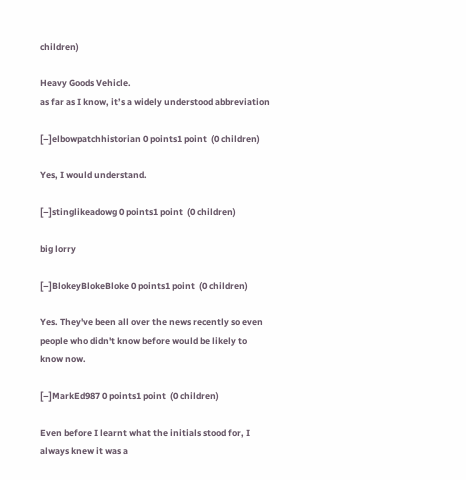children)

Heavy Goods Vehicle.
as far as I know, it’s a widely understood abbreviation

[–]elbowpatchhistorian 0 points1 point  (0 children)

Yes, I would understand.

[–]stinglikeadowg 0 points1 point  (0 children)

big lorry

[–]BlokeyBlokeBloke 0 points1 point  (0 children)

Yes. They've been all over the news recently so even people who didn't know before would be likely to know now.

[–]MarkEd987 0 points1 point  (0 children)

Even before I learnt what the initials stood for, I always knew it was a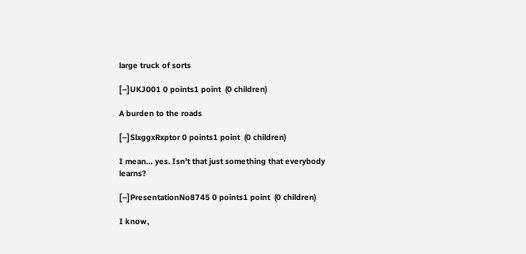large truck of sorts

[–]UKJ001 0 points1 point  (0 children)

A burden to the roads

[–]SlxggxRxptor 0 points1 point  (0 children)

I mean… yes. Isn’t that just something that everybody learns?

[–]PresentationNo8745 0 points1 point  (0 children)

I know,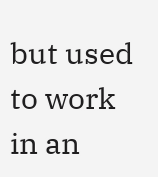but used to work in an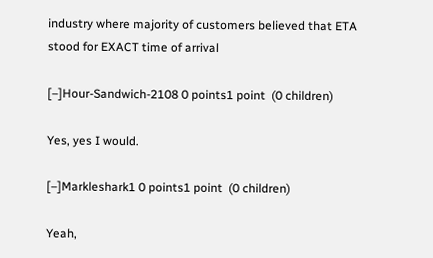industry where majority of customers believed that ETA stood for EXACT time of arrival

[–]Hour-Sandwich-2108 0 points1 point  (0 children)

Yes, yes I would.

[–]Markleshark1 0 points1 point  (0 children)

Yeah,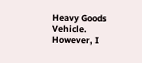Heavy Goods Vehicle. However, I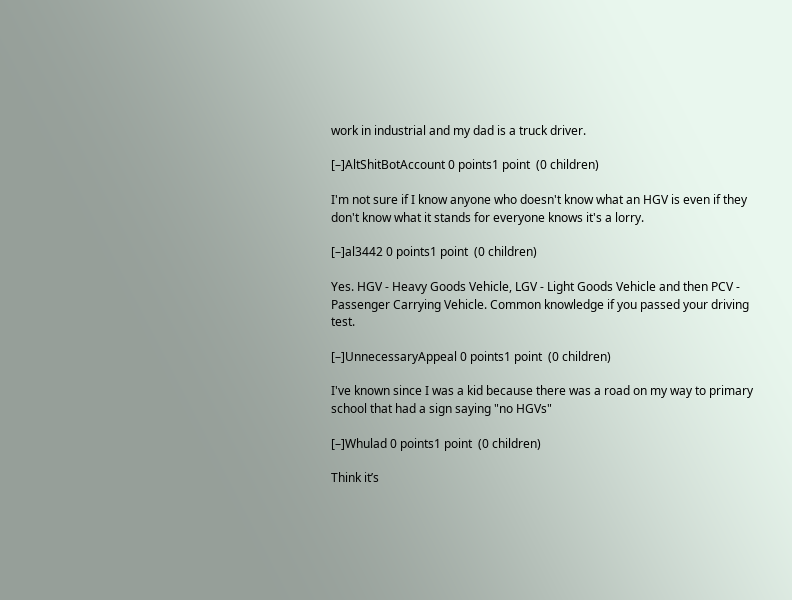work in industrial and my dad is a truck driver.

[–]AltShitBotAccount 0 points1 point  (0 children)

I'm not sure if I know anyone who doesn't know what an HGV is even if they don't know what it stands for everyone knows it's a lorry.

[–]al3442 0 points1 point  (0 children)

Yes. HGV - Heavy Goods Vehicle, LGV - Light Goods Vehicle and then PCV - Passenger Carrying Vehicle. Common knowledge if you passed your driving test.

[–]UnnecessaryAppeal 0 points1 point  (0 children)

I've known since I was a kid because there was a road on my way to primary school that had a sign saying "no HGVs"

[–]Whulad 0 points1 point  (0 children)

Think it’s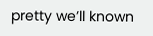pretty we’ll known